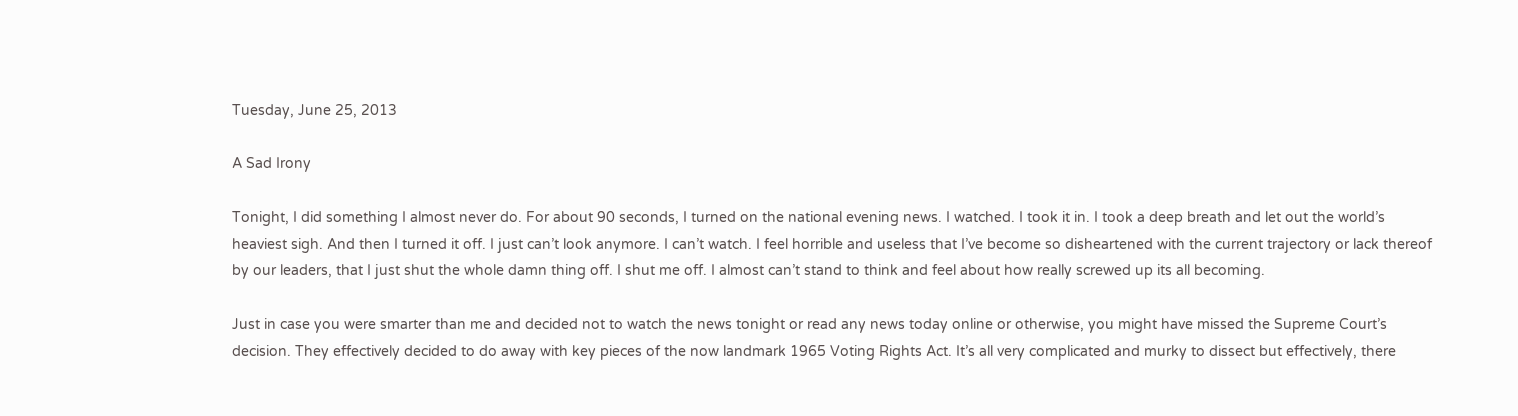Tuesday, June 25, 2013

A Sad Irony

Tonight, I did something I almost never do. For about 90 seconds, I turned on the national evening news. I watched. I took it in. I took a deep breath and let out the world’s heaviest sigh. And then I turned it off. I just can’t look anymore. I can’t watch. I feel horrible and useless that I’ve become so disheartened with the current trajectory or lack thereof by our leaders, that I just shut the whole damn thing off. I shut me off. I almost can’t stand to think and feel about how really screwed up its all becoming.

Just in case you were smarter than me and decided not to watch the news tonight or read any news today online or otherwise, you might have missed the Supreme Court’s decision. They effectively decided to do away with key pieces of the now landmark 1965 Voting Rights Act. It’s all very complicated and murky to dissect but effectively, there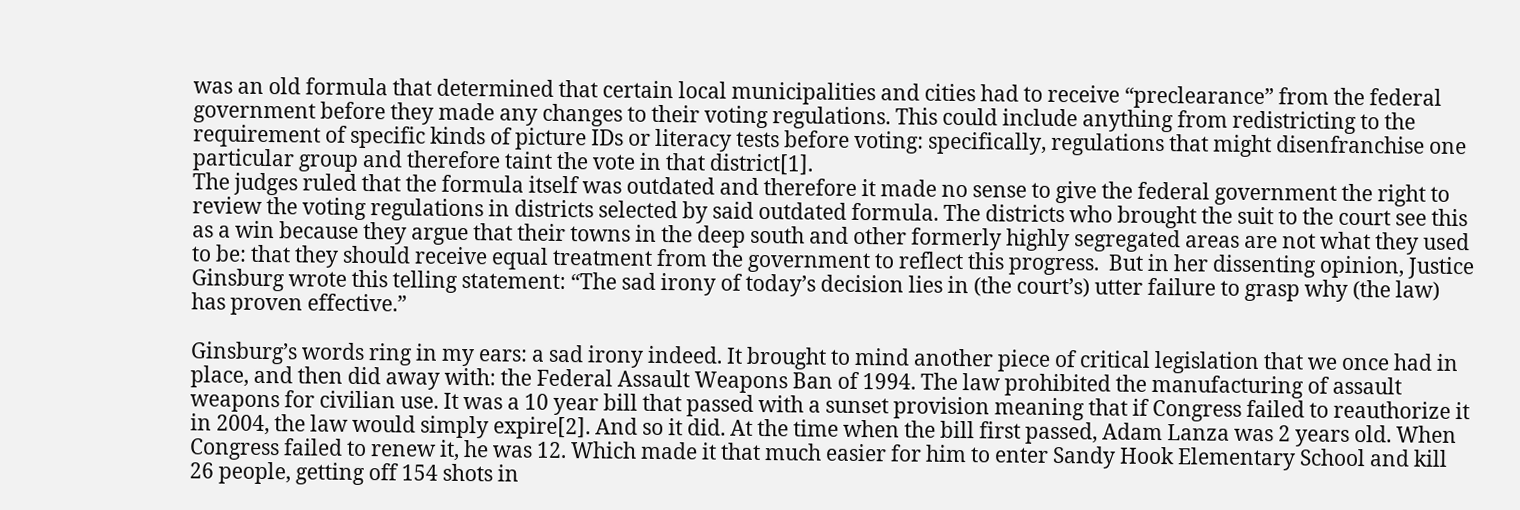was an old formula that determined that certain local municipalities and cities had to receive “preclearance” from the federal government before they made any changes to their voting regulations. This could include anything from redistricting to the requirement of specific kinds of picture IDs or literacy tests before voting: specifically, regulations that might disenfranchise one particular group and therefore taint the vote in that district[1].
The judges ruled that the formula itself was outdated and therefore it made no sense to give the federal government the right to review the voting regulations in districts selected by said outdated formula. The districts who brought the suit to the court see this as a win because they argue that their towns in the deep south and other formerly highly segregated areas are not what they used to be: that they should receive equal treatment from the government to reflect this progress.  But in her dissenting opinion, Justice Ginsburg wrote this telling statement: “The sad irony of today’s decision lies in (the court’s) utter failure to grasp why (the law) has proven effective.”

Ginsburg’s words ring in my ears: a sad irony indeed. It brought to mind another piece of critical legislation that we once had in place, and then did away with: the Federal Assault Weapons Ban of 1994. The law prohibited the manufacturing of assault weapons for civilian use. It was a 10 year bill that passed with a sunset provision meaning that if Congress failed to reauthorize it in 2004, the law would simply expire[2]. And so it did. At the time when the bill first passed, Adam Lanza was 2 years old. When Congress failed to renew it, he was 12. Which made it that much easier for him to enter Sandy Hook Elementary School and kill 26 people, getting off 154 shots in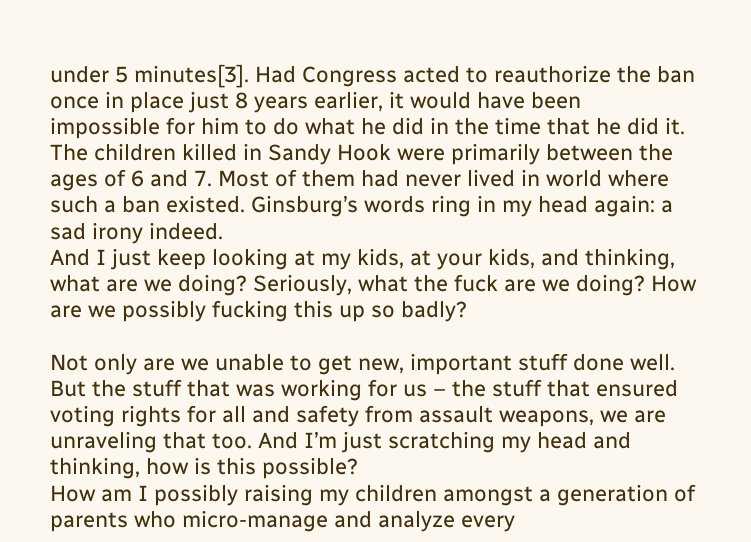under 5 minutes[3]. Had Congress acted to reauthorize the ban once in place just 8 years earlier, it would have been impossible for him to do what he did in the time that he did it. The children killed in Sandy Hook were primarily between the ages of 6 and 7. Most of them had never lived in world where such a ban existed. Ginsburg’s words ring in my head again: a sad irony indeed.
And I just keep looking at my kids, at your kids, and thinking, what are we doing? Seriously, what the fuck are we doing? How are we possibly fucking this up so badly?

Not only are we unable to get new, important stuff done well. But the stuff that was working for us – the stuff that ensured voting rights for all and safety from assault weapons, we are unraveling that too. And I’m just scratching my head and thinking, how is this possible?
How am I possibly raising my children amongst a generation of parents who micro-manage and analyze every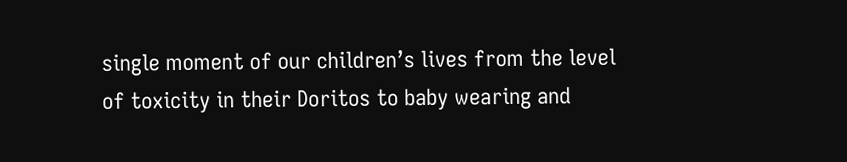single moment of our children’s lives from the level of toxicity in their Doritos to baby wearing and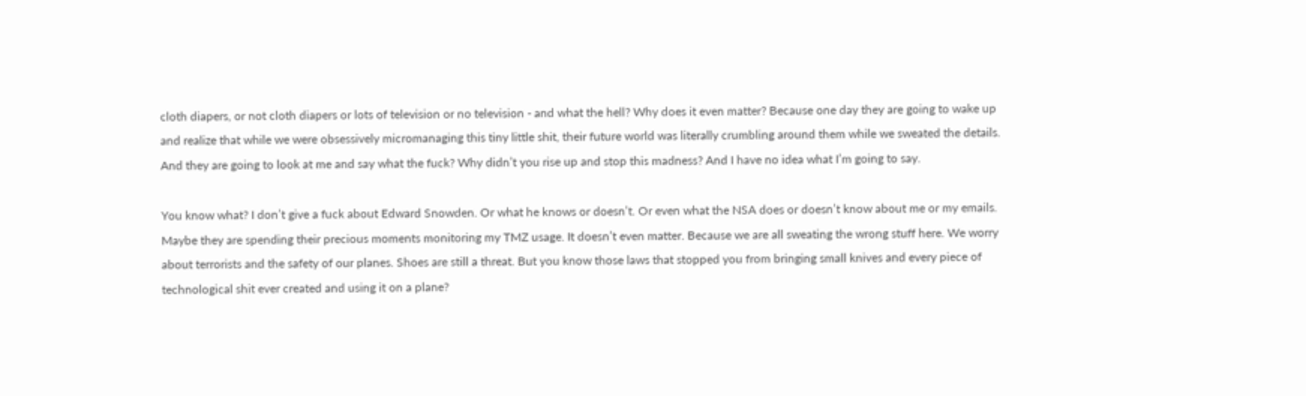cloth diapers, or not cloth diapers or lots of television or no television - and what the hell? Why does it even matter? Because one day they are going to wake up and realize that while we were obsessively micromanaging this tiny little shit, their future world was literally crumbling around them while we sweated the details. And they are going to look at me and say what the fuck? Why didn’t you rise up and stop this madness? And I have no idea what I’m going to say.

You know what? I don’t give a fuck about Edward Snowden. Or what he knows or doesn’t. Or even what the NSA does or doesn’t know about me or my emails. Maybe they are spending their precious moments monitoring my TMZ usage. It doesn’t even matter. Because we are all sweating the wrong stuff here. We worry about terrorists and the safety of our planes. Shoes are still a threat. But you know those laws that stopped you from bringing small knives and every piece of technological shit ever created and using it on a plane?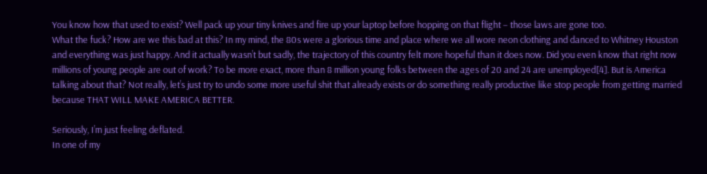You know how that used to exist? Well pack up your tiny knives and fire up your laptop before hopping on that flight – those laws are gone too.
What the fuck? How are we this bad at this? In my mind, the 80s were a glorious time and place where we all wore neon clothing and danced to Whitney Houston and everything was just happy. And it actually wasn’t but sadly, the trajectory of this country felt more hopeful than it does now. Did you even know that right now millions of young people are out of work? To be more exact, more than 8 million young folks between the ages of 20 and 24 are unemployed[4]. But is America talking about that? Not really, let’s just try to undo some more useful shit that already exists or do something really productive like stop people from getting married because THAT WILL MAKE AMERICA BETTER.

Seriously, I’m just feeling deflated.
In one of my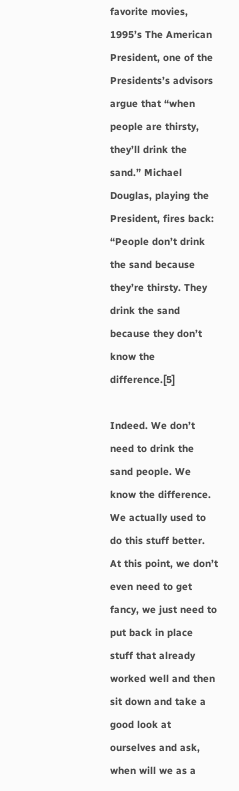favorite movies, 1995’s The American President, one of the Presidents’s advisors argue that “when people are thirsty, they’ll drink the sand.” Michael Douglas, playing the President, fires back: “People don’t drink the sand because they’re thirsty. They drink the sand because they don’t know the difference.[5]

Indeed. We don’t need to drink the sand people. We know the difference. We actually used to do this stuff better. At this point, we don’t even need to get fancy, we just need to put back in place stuff that already worked well and then sit down and take a good look at ourselves and ask, when will we as a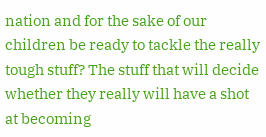nation and for the sake of our children be ready to tackle the really tough stuff? The stuff that will decide whether they really will have a shot at becoming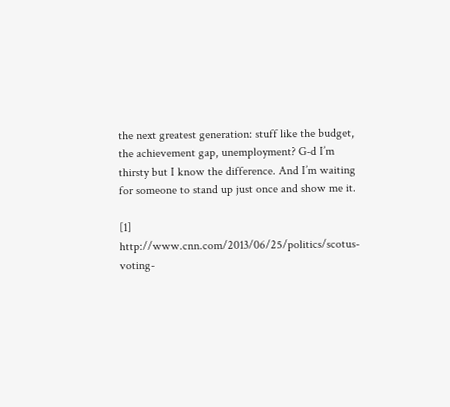the next greatest generation: stuff like the budget, the achievement gap, unemployment? G-d I’m thirsty but I know the difference. And I’m waiting for someone to stand up just once and show me it.

[1] http://www.cnn.com/2013/06/25/politics/scotus-voting-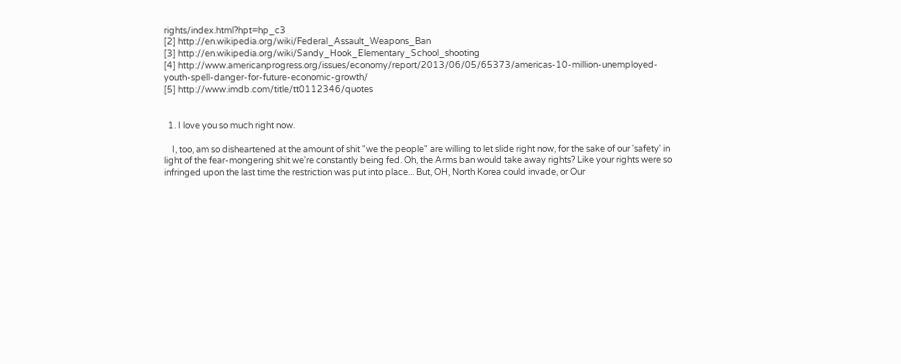rights/index.html?hpt=hp_c3
[2] http://en.wikipedia.org/wiki/Federal_Assault_Weapons_Ban
[3] http://en.wikipedia.org/wiki/Sandy_Hook_Elementary_School_shooting
[4] http://www.americanprogress.org/issues/economy/report/2013/06/05/65373/americas-10-million-unemployed-youth-spell-danger-for-future-economic-growth/
[5] http://www.imdb.com/title/tt0112346/quotes


  1. I love you so much right now.

    I, too, am so disheartened at the amount of shit "we the people" are willing to let slide right now, for the sake of our 'safety' in light of the fear-mongering shit we're constantly being fed. Oh, the Arms ban would take away rights? Like your rights were so infringed upon the last time the restriction was put into place... But, OH, North Korea could invade, or Our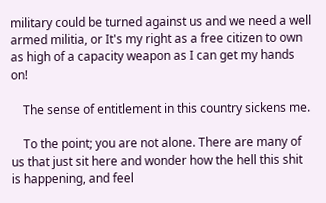military could be turned against us and we need a well armed militia, or It's my right as a free citizen to own as high of a capacity weapon as I can get my hands on!

    The sense of entitlement in this country sickens me.

    To the point; you are not alone. There are many of us that just sit here and wonder how the hell this shit is happening, and feel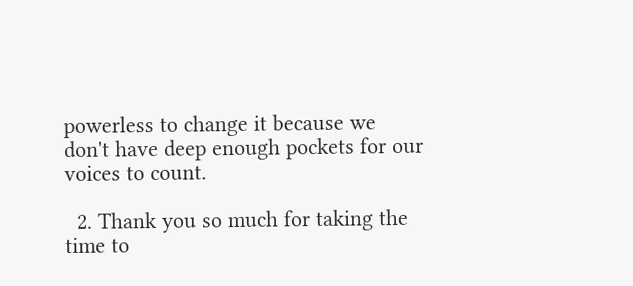powerless to change it because we don't have deep enough pockets for our voices to count.

  2. Thank you so much for taking the time to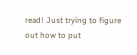read! Just trying to figure out how to put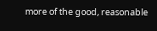more of the good, reasonable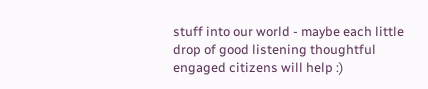stuff into our world - maybe each little drop of good listening thoughtful engaged citizens will help :)